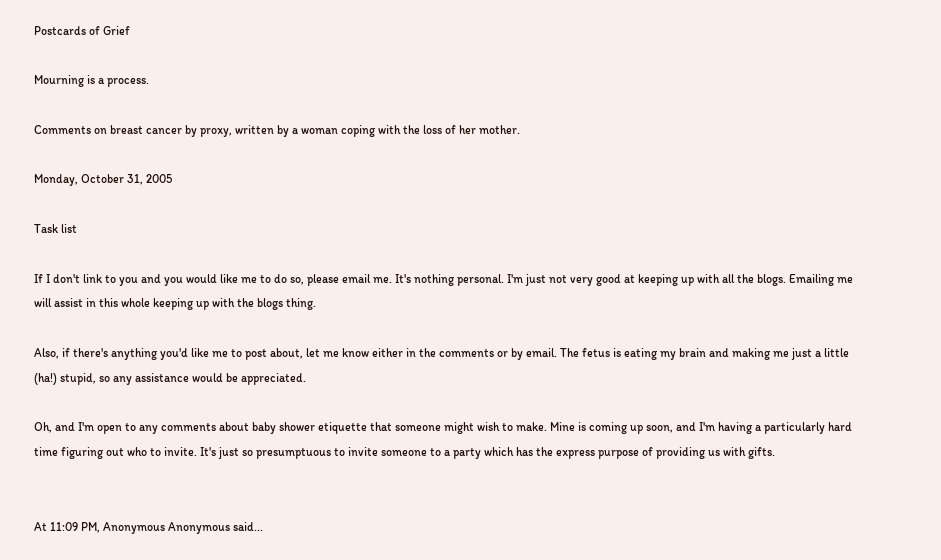Postcards of Grief

Mourning is a process.

Comments on breast cancer by proxy, written by a woman coping with the loss of her mother.

Monday, October 31, 2005

Task list

If I don't link to you and you would like me to do so, please email me. It's nothing personal. I'm just not very good at keeping up with all the blogs. Emailing me will assist in this whole keeping up with the blogs thing.

Also, if there's anything you'd like me to post about, let me know either in the comments or by email. The fetus is eating my brain and making me just a little (ha!) stupid, so any assistance would be appreciated.

Oh, and I'm open to any comments about baby shower etiquette that someone might wish to make. Mine is coming up soon, and I'm having a particularly hard time figuring out who to invite. It's just so presumptuous to invite someone to a party which has the express purpose of providing us with gifts.


At 11:09 PM, Anonymous Anonymous said...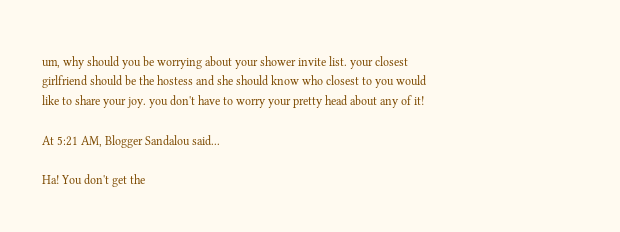um, why should you be worrying about your shower invite list. your closest girlfriend should be the hostess and she should know who closest to you would like to share your joy. you don't have to worry your pretty head about any of it!

At 5:21 AM, Blogger Sandalou said...

Ha! You don't get the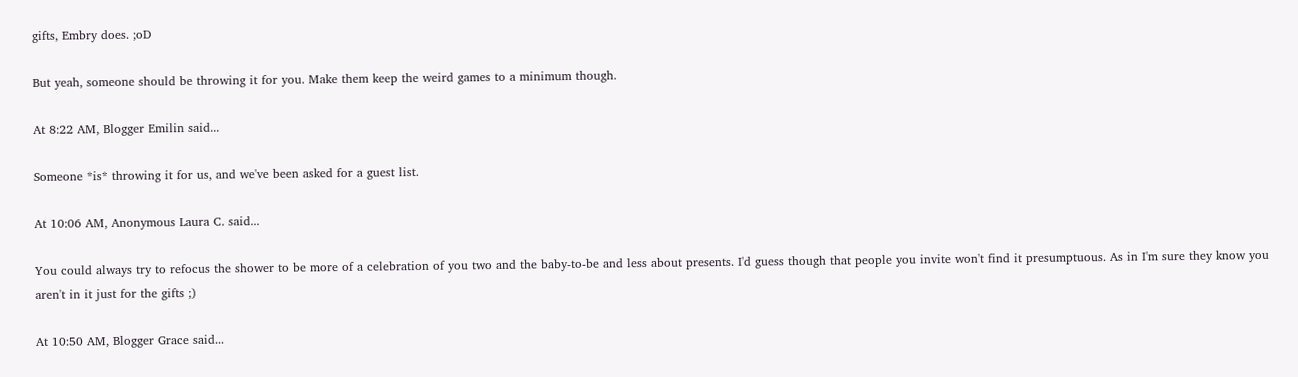gifts, Embry does. ;oD

But yeah, someone should be throwing it for you. Make them keep the weird games to a minimum though.

At 8:22 AM, Blogger Emilin said...

Someone *is* throwing it for us, and we've been asked for a guest list.

At 10:06 AM, Anonymous Laura C. said...

You could always try to refocus the shower to be more of a celebration of you two and the baby-to-be and less about presents. I'd guess though that people you invite won't find it presumptuous. As in I'm sure they know you aren't in it just for the gifts ;)

At 10:50 AM, Blogger Grace said...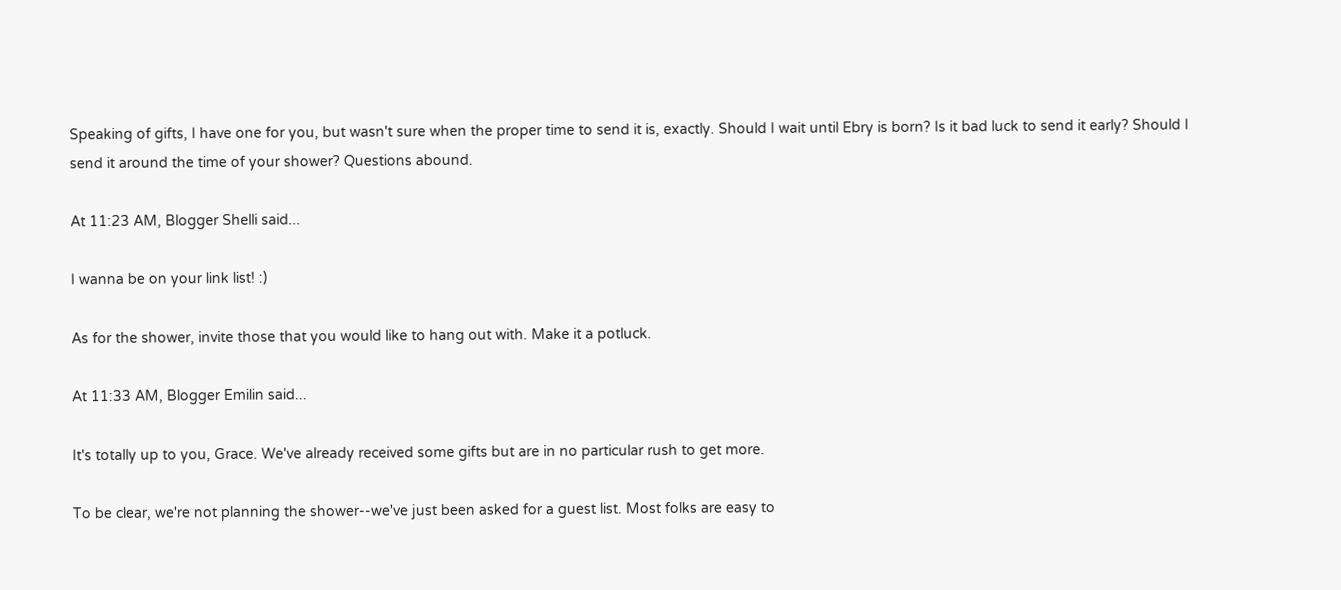Speaking of gifts, I have one for you, but wasn't sure when the proper time to send it is, exactly. Should I wait until Ebry is born? Is it bad luck to send it early? Should I send it around the time of your shower? Questions abound.

At 11:23 AM, Blogger Shelli said...

I wanna be on your link list! :)

As for the shower, invite those that you would like to hang out with. Make it a potluck.

At 11:33 AM, Blogger Emilin said...

It's totally up to you, Grace. We've already received some gifts but are in no particular rush to get more.

To be clear, we're not planning the shower--we've just been asked for a guest list. Most folks are easy to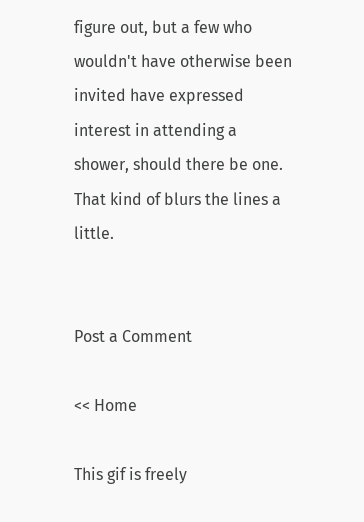figure out, but a few who wouldn't have otherwise been invited have expressed interest in attending a shower, should there be one. That kind of blurs the lines a little.


Post a Comment

<< Home

This gif is freely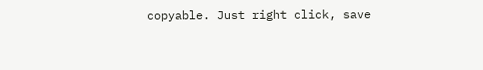copyable. Just right click, save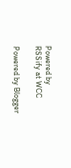Powered by
RSSify at WCC

Powered by Blogger